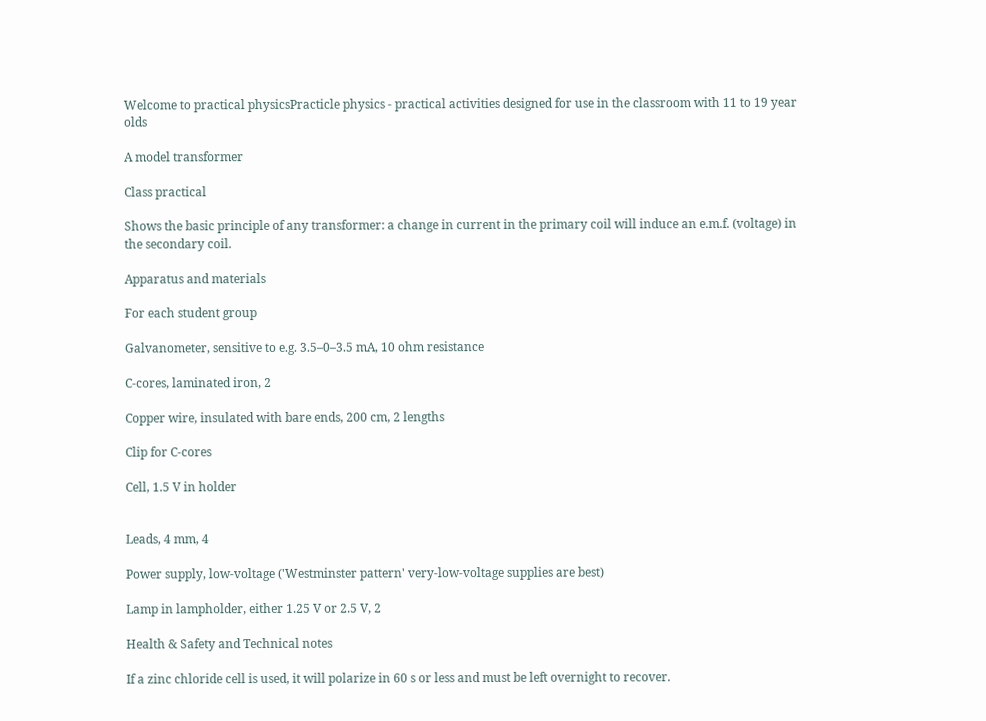Welcome to practical physicsPracticle physics - practical activities designed for use in the classroom with 11 to 19 year olds

A model transformer

Class practical

Shows the basic principle of any transformer: a change in current in the primary coil will induce an e.m.f. (voltage) in the secondary coil.

Apparatus and materials

For each student group

Galvanometer, sensitive to e.g. 3.5–0–3.5 mA, 10 ohm resistance

C-cores, laminated iron, 2

Copper wire, insulated with bare ends, 200 cm, 2 lengths

Clip for C-cores

Cell, 1.5 V in holder


Leads, 4 mm, 4

Power supply, low-voltage ('Westminster pattern' very-low-voltage supplies are best)

Lamp in lampholder, either 1.25 V or 2.5 V, 2

Health & Safety and Technical notes

If a zinc chloride cell is used, it will polarize in 60 s or less and must be left overnight to recover.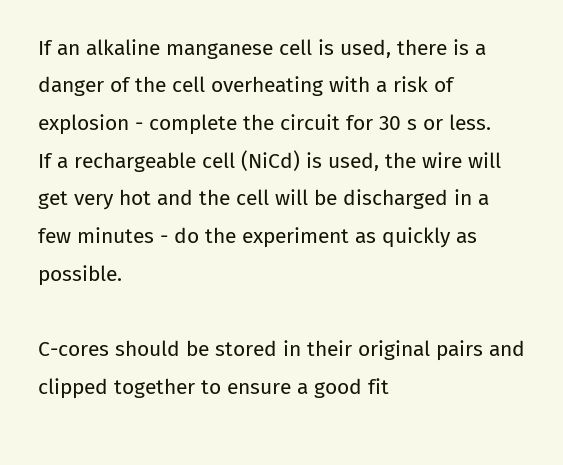If an alkaline manganese cell is used, there is a danger of the cell overheating with a risk of explosion - complete the circuit for 30 s or less.
If a rechargeable cell (NiCd) is used, the wire will get very hot and the cell will be discharged in a few minutes - do the experiment as quickly as possible.

C-cores should be stored in their original pairs and clipped together to ensure a good fit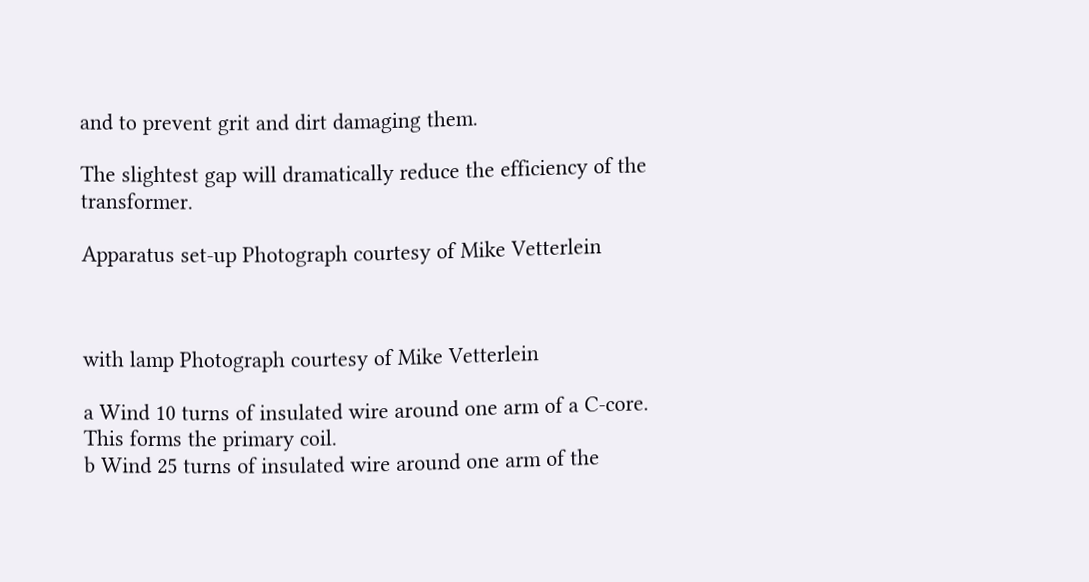and to prevent grit and dirt damaging them.

The slightest gap will dramatically reduce the efficiency of the transformer.

Apparatus set-up Photograph courtesy of Mike Vetterlein



with lamp Photograph courtesy of Mike Vetterlein

a Wind 10 turns of insulated wire around one arm of a C-core. This forms the primary coil.
b Wind 25 turns of insulated wire around one arm of the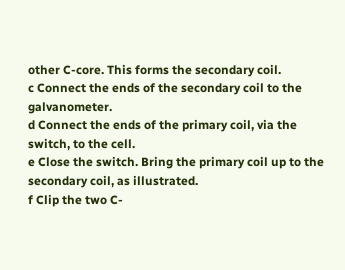other C-core. This forms the secondary coil.
c Connect the ends of the secondary coil to the galvanometer.
d Connect the ends of the primary coil, via the switch, to the cell.
e Close the switch. Bring the primary coil up to the secondary coil, as illustrated.
f Clip the two C-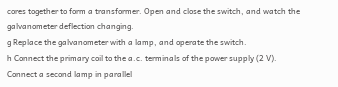cores together to form a transformer. Open and close the switch, and watch the galvanometer deflection changing.
g Replace the galvanometer with a lamp, and operate the switch.
h Connect the primary coil to the a.c. terminals of the power supply (2 V). Connect a second lamp in parallel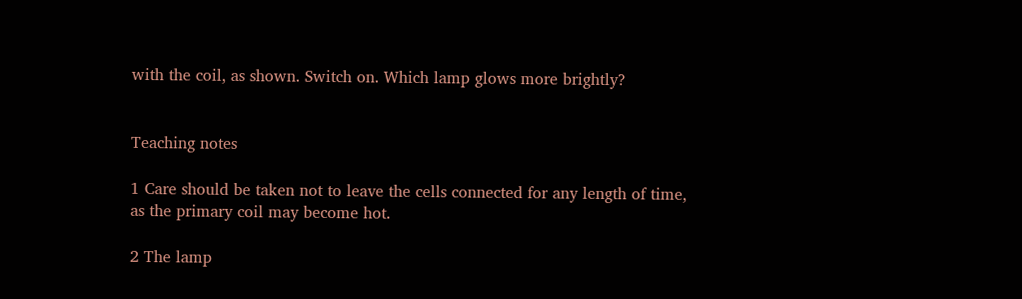with the coil, as shown. Switch on. Which lamp glows more brightly?


Teaching notes

1 Care should be taken not to leave the cells connected for any length of time, as the primary coil may become hot.

2 The lamp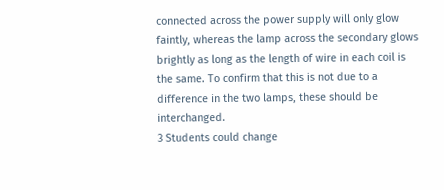connected across the power supply will only glow faintly, whereas the lamp across the secondary glows brightly as long as the length of wire in each coil is the same. To confirm that this is not due to a difference in the two lamps, these should be interchanged.
3 Students could change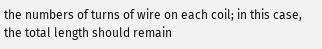the numbers of turns of wire on each coil; in this case, the total length should remain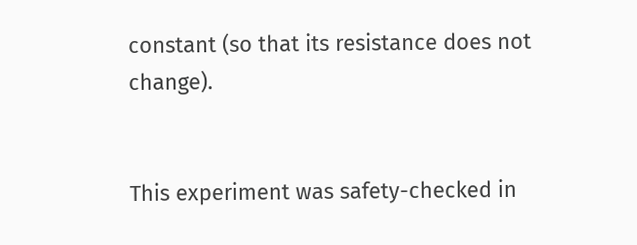constant (so that its resistance does not change).


This experiment was safety-checked in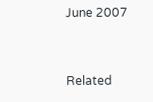June 2007


Related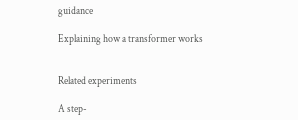guidance

Explaining how a transformer works


Related experiments

A step-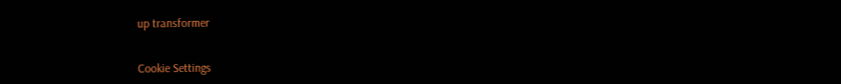up transformer


Cookie Settings